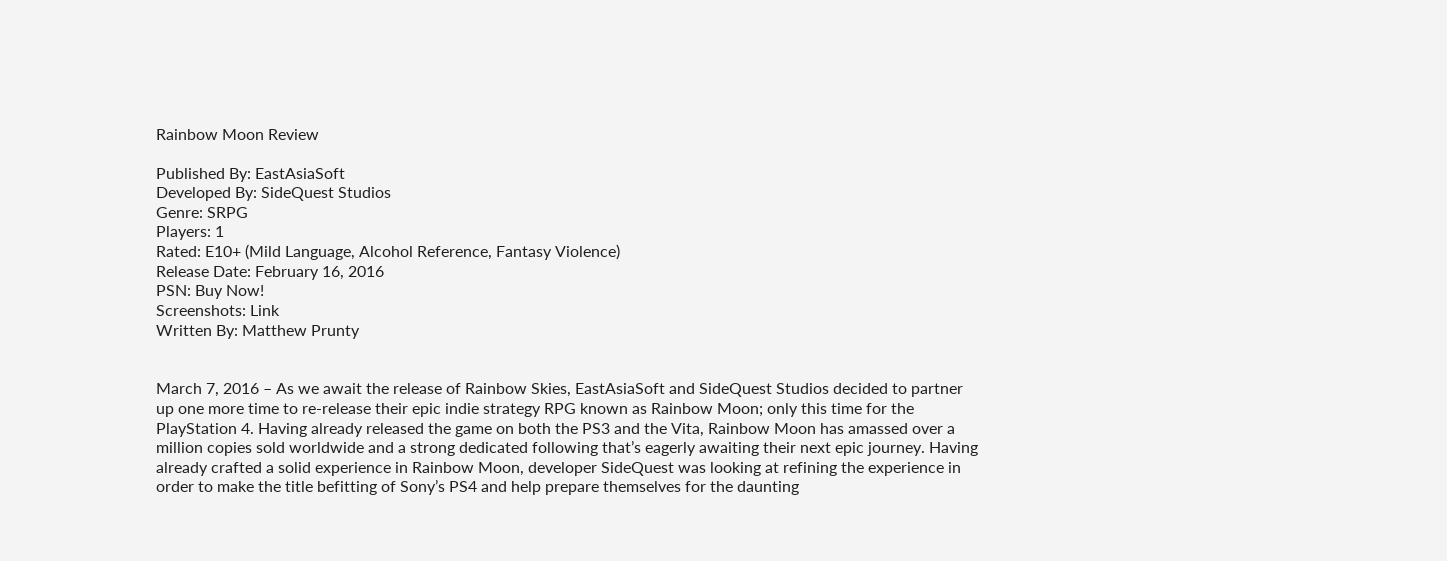Rainbow Moon Review

Published By: EastAsiaSoft
Developed By: SideQuest Studios
Genre: SRPG
Players: 1
Rated: E10+ (Mild Language, Alcohol Reference, Fantasy Violence)
Release Date: February 16, 2016
PSN: Buy Now!
Screenshots: Link
Written By: Matthew Prunty


March 7, 2016 – As we await the release of Rainbow Skies, EastAsiaSoft and SideQuest Studios decided to partner up one more time to re-release their epic indie strategy RPG known as Rainbow Moon; only this time for the PlayStation 4. Having already released the game on both the PS3 and the Vita, Rainbow Moon has amassed over a million copies sold worldwide and a strong dedicated following that’s eagerly awaiting their next epic journey. Having already crafted a solid experience in Rainbow Moon, developer SideQuest was looking at refining the experience in order to make the title befitting of Sony’s PS4 and help prepare themselves for the daunting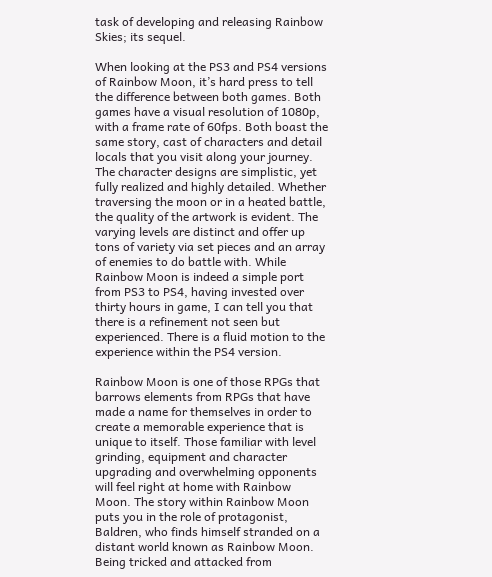task of developing and releasing Rainbow Skies; its sequel.

When looking at the PS3 and PS4 versions of Rainbow Moon, it’s hard press to tell the difference between both games. Both games have a visual resolution of 1080p, with a frame rate of 60fps. Both boast the same story, cast of characters and detail locals that you visit along your journey. The character designs are simplistic, yet fully realized and highly detailed. Whether traversing the moon or in a heated battle, the quality of the artwork is evident. The varying levels are distinct and offer up tons of variety via set pieces and an array of enemies to do battle with. While Rainbow Moon is indeed a simple port from PS3 to PS4, having invested over thirty hours in game, I can tell you that there is a refinement not seen but experienced. There is a fluid motion to the experience within the PS4 version.

Rainbow Moon is one of those RPGs that barrows elements from RPGs that have made a name for themselves in order to create a memorable experience that is unique to itself. Those familiar with level grinding, equipment and character upgrading and overwhelming opponents will feel right at home with Rainbow Moon. The story within Rainbow Moon puts you in the role of protagonist, Baldren, who finds himself stranded on a distant world known as Rainbow Moon. Being tricked and attacked from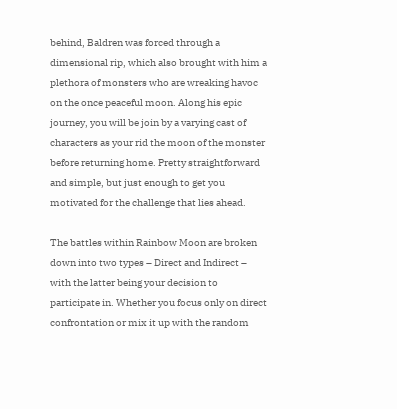behind, Baldren was forced through a dimensional rip, which also brought with him a plethora of monsters who are wreaking havoc on the once peaceful moon. Along his epic journey, you will be join by a varying cast of characters as your rid the moon of the monster before returning home. Pretty straightforward and simple, but just enough to get you motivated for the challenge that lies ahead.

The battles within Rainbow Moon are broken down into two types – Direct and Indirect – with the latter being your decision to participate in. Whether you focus only on direct confrontation or mix it up with the random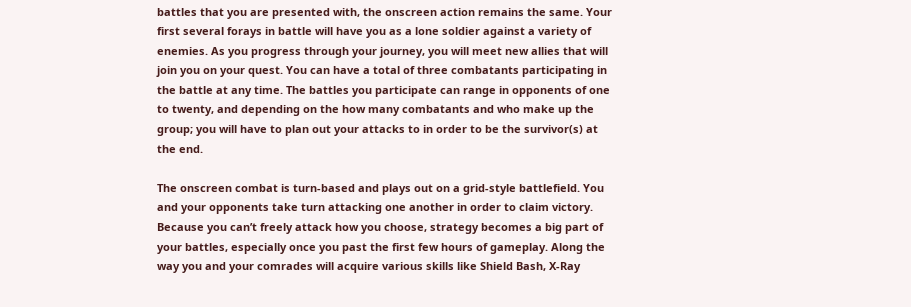battles that you are presented with, the onscreen action remains the same. Your first several forays in battle will have you as a lone soldier against a variety of enemies. As you progress through your journey, you will meet new allies that will join you on your quest. You can have a total of three combatants participating in the battle at any time. The battles you participate can range in opponents of one to twenty, and depending on the how many combatants and who make up the group; you will have to plan out your attacks to in order to be the survivor(s) at the end.

The onscreen combat is turn-based and plays out on a grid-style battlefield. You and your opponents take turn attacking one another in order to claim victory. Because you can’t freely attack how you choose, strategy becomes a big part of your battles, especially once you past the first few hours of gameplay. Along the way you and your comrades will acquire various skills like Shield Bash, X-Ray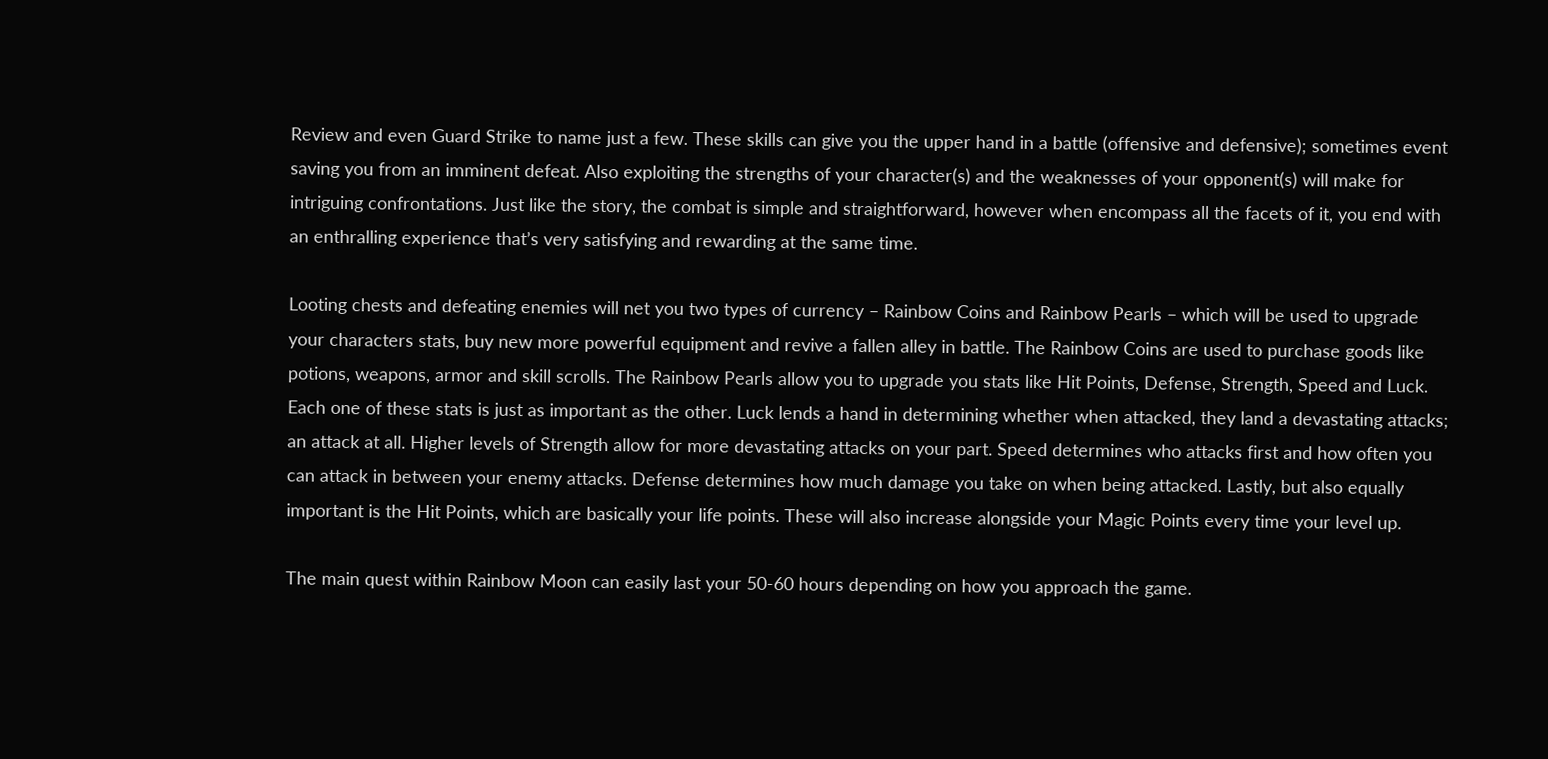Review and even Guard Strike to name just a few. These skills can give you the upper hand in a battle (offensive and defensive); sometimes event saving you from an imminent defeat. Also exploiting the strengths of your character(s) and the weaknesses of your opponent(s) will make for intriguing confrontations. Just like the story, the combat is simple and straightforward, however when encompass all the facets of it, you end with an enthralling experience that’s very satisfying and rewarding at the same time.

Looting chests and defeating enemies will net you two types of currency – Rainbow Coins and Rainbow Pearls – which will be used to upgrade your characters stats, buy new more powerful equipment and revive a fallen alley in battle. The Rainbow Coins are used to purchase goods like potions, weapons, armor and skill scrolls. The Rainbow Pearls allow you to upgrade you stats like Hit Points, Defense, Strength, Speed and Luck. Each one of these stats is just as important as the other. Luck lends a hand in determining whether when attacked, they land a devastating attacks; an attack at all. Higher levels of Strength allow for more devastating attacks on your part. Speed determines who attacks first and how often you can attack in between your enemy attacks. Defense determines how much damage you take on when being attacked. Lastly, but also equally important is the Hit Points, which are basically your life points. These will also increase alongside your Magic Points every time your level up.

The main quest within Rainbow Moon can easily last your 50-60 hours depending on how you approach the game.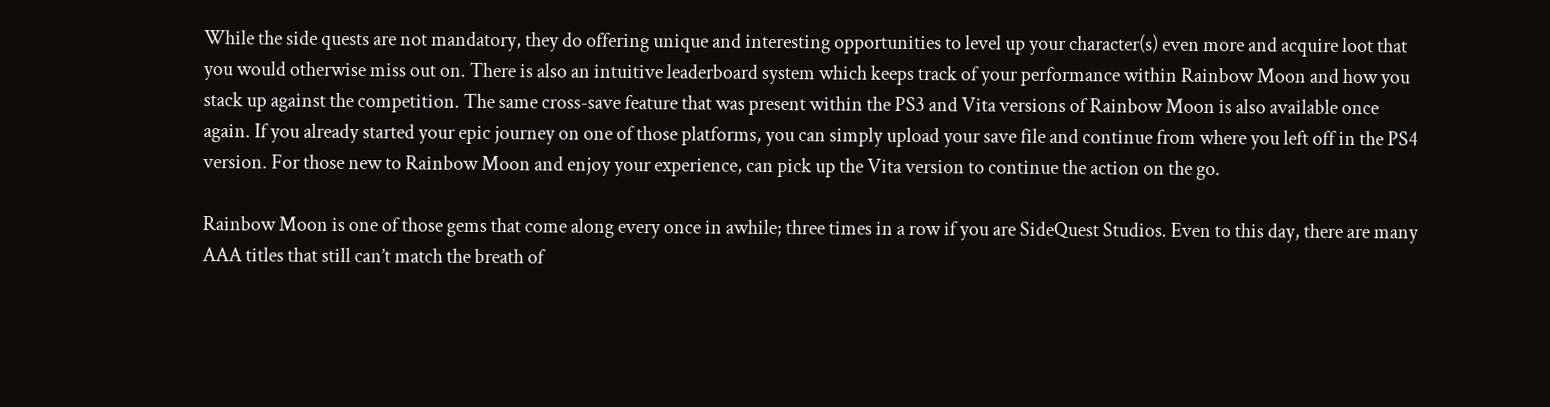While the side quests are not mandatory, they do offering unique and interesting opportunities to level up your character(s) even more and acquire loot that you would otherwise miss out on. There is also an intuitive leaderboard system which keeps track of your performance within Rainbow Moon and how you stack up against the competition. The same cross-save feature that was present within the PS3 and Vita versions of Rainbow Moon is also available once again. If you already started your epic journey on one of those platforms, you can simply upload your save file and continue from where you left off in the PS4 version. For those new to Rainbow Moon and enjoy your experience, can pick up the Vita version to continue the action on the go.

Rainbow Moon is one of those gems that come along every once in awhile; three times in a row if you are SideQuest Studios. Even to this day, there are many AAA titles that still can’t match the breath of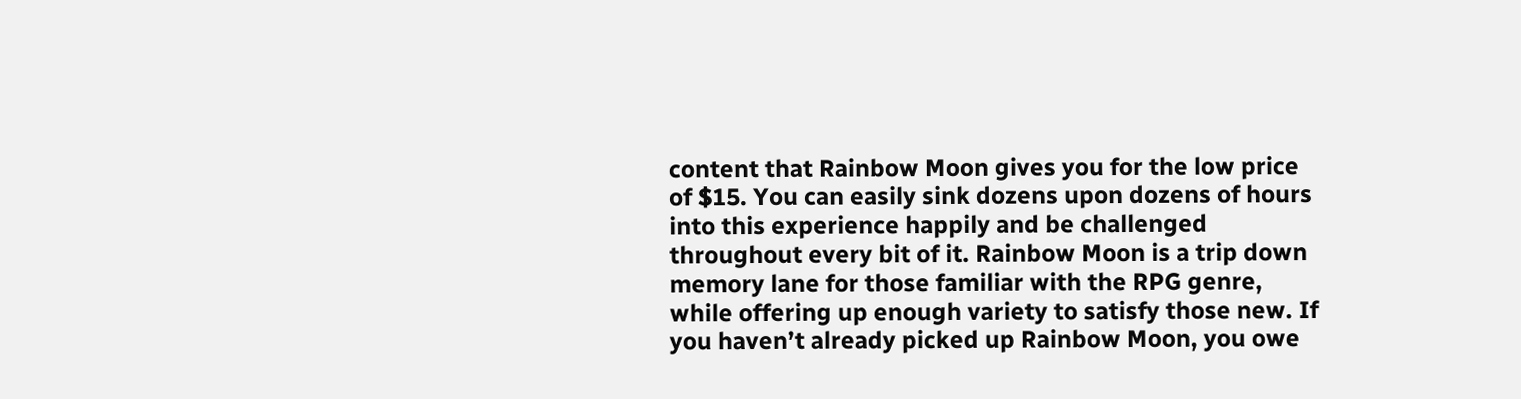content that Rainbow Moon gives you for the low price of $15. You can easily sink dozens upon dozens of hours into this experience happily and be challenged throughout every bit of it. Rainbow Moon is a trip down memory lane for those familiar with the RPG genre, while offering up enough variety to satisfy those new. If you haven’t already picked up Rainbow Moon, you owe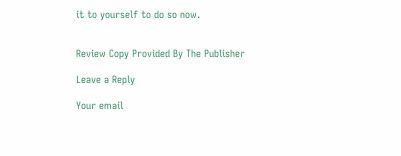it to yourself to do so now.


Review Copy Provided By The Publisher

Leave a Reply

Your email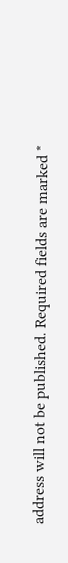address will not be published. Required fields are marked *